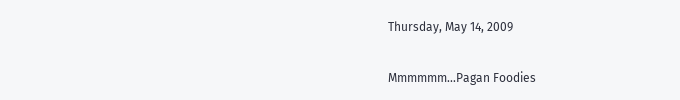Thursday, May 14, 2009

Mmmmmm...Pagan Foodies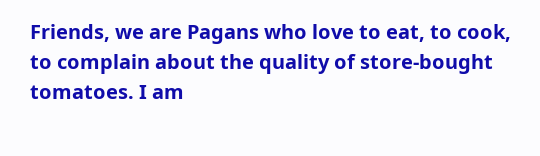Friends, we are Pagans who love to eat, to cook, to complain about the quality of store-bought tomatoes. I am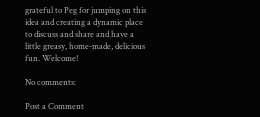grateful to Peg for jumping on this idea and creating a dynamic place to discuss and share and have a little greasy, home-made, delicious fun. Welcome!

No comments:

Post a Comment